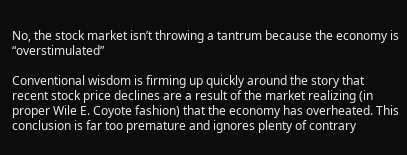No, the stock market isn’t throwing a tantrum because the economy is “overstimulated”

Conventional wisdom is firming up quickly around the story that recent stock price declines are a result of the market realizing (in proper Wile E. Coyote fashion) that the economy has overheated. This conclusion is far too premature and ignores plenty of contrary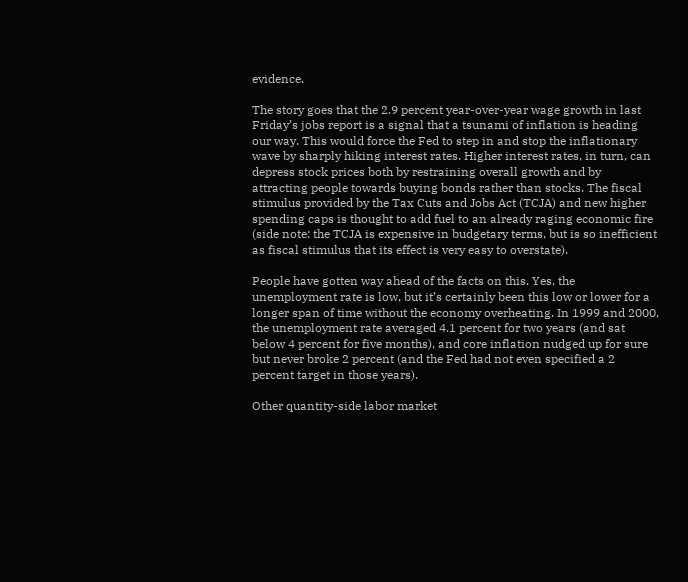evidence.

The story goes that the 2.9 percent year-over-year wage growth in last Friday’s jobs report is a signal that a tsunami of inflation is heading our way. This would force the Fed to step in and stop the inflationary wave by sharply hiking interest rates. Higher interest rates, in turn, can depress stock prices both by restraining overall growth and by attracting people towards buying bonds rather than stocks. The fiscal stimulus provided by the Tax Cuts and Jobs Act (TCJA) and new higher spending caps is thought to add fuel to an already raging economic fire (side note: the TCJA is expensive in budgetary terms, but is so inefficient as fiscal stimulus that its effect is very easy to overstate).

People have gotten way ahead of the facts on this. Yes, the unemployment rate is low, but it’s certainly been this low or lower for a longer span of time without the economy overheating. In 1999 and 2000, the unemployment rate averaged 4.1 percent for two years (and sat below 4 percent for five months), and core inflation nudged up for sure but never broke 2 percent (and the Fed had not even specified a 2 percent target in those years).

Other quantity-side labor market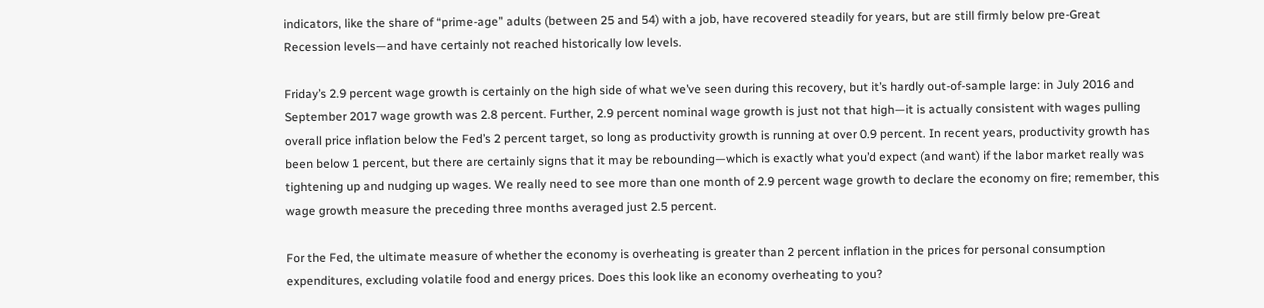indicators, like the share of “prime-age” adults (between 25 and 54) with a job, have recovered steadily for years, but are still firmly below pre-Great Recession levels—and have certainly not reached historically low levels.

Friday’s 2.9 percent wage growth is certainly on the high side of what we’ve seen during this recovery, but it’s hardly out-of-sample large: in July 2016 and September 2017 wage growth was 2.8 percent. Further, 2.9 percent nominal wage growth is just not that high—it is actually consistent with wages pulling overall price inflation below the Fed’s 2 percent target, so long as productivity growth is running at over 0.9 percent. In recent years, productivity growth has been below 1 percent, but there are certainly signs that it may be rebounding—which is exactly what you’d expect (and want) if the labor market really was tightening up and nudging up wages. We really need to see more than one month of 2.9 percent wage growth to declare the economy on fire; remember, this wage growth measure the preceding three months averaged just 2.5 percent.

For the Fed, the ultimate measure of whether the economy is overheating is greater than 2 percent inflation in the prices for personal consumption expenditures, excluding volatile food and energy prices. Does this look like an economy overheating to you?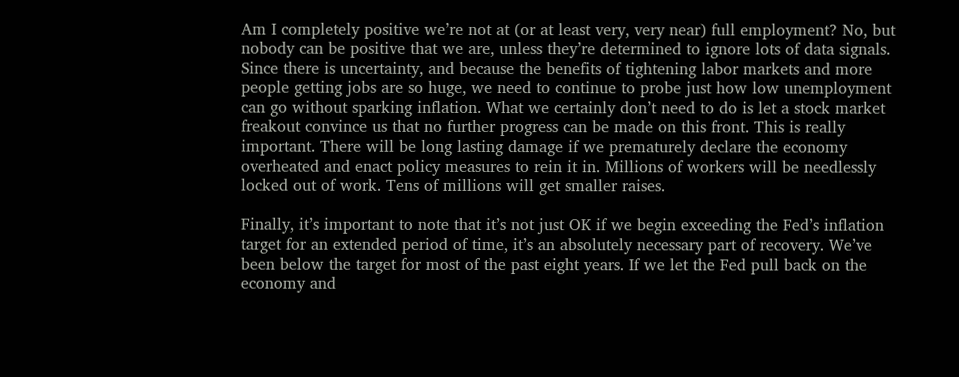Am I completely positive we’re not at (or at least very, very near) full employment? No, but nobody can be positive that we are, unless they’re determined to ignore lots of data signals. Since there is uncertainty, and because the benefits of tightening labor markets and more people getting jobs are so huge, we need to continue to probe just how low unemployment can go without sparking inflation. What we certainly don’t need to do is let a stock market freakout convince us that no further progress can be made on this front. This is really important. There will be long lasting damage if we prematurely declare the economy overheated and enact policy measures to rein it in. Millions of workers will be needlessly locked out of work. Tens of millions will get smaller raises.

Finally, it’s important to note that it’s not just OK if we begin exceeding the Fed’s inflation target for an extended period of time, it’s an absolutely necessary part of recovery. We’ve been below the target for most of the past eight years. If we let the Fed pull back on the economy and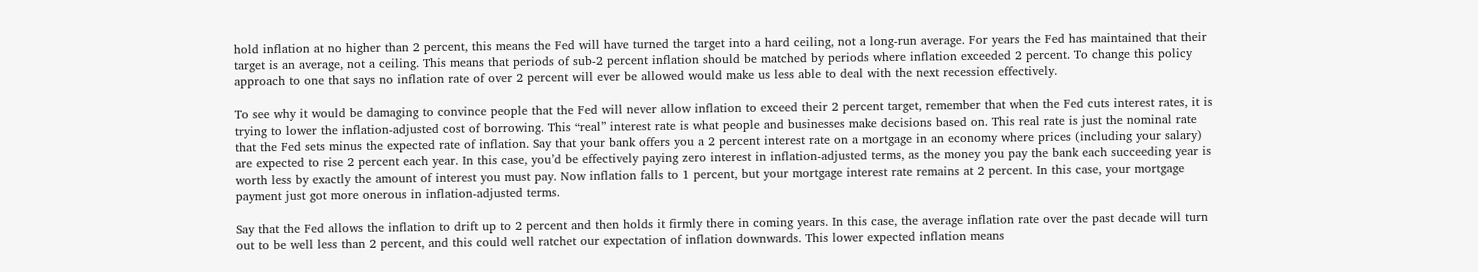hold inflation at no higher than 2 percent, this means the Fed will have turned the target into a hard ceiling, not a long-run average. For years the Fed has maintained that their target is an average, not a ceiling. This means that periods of sub-2 percent inflation should be matched by periods where inflation exceeded 2 percent. To change this policy approach to one that says no inflation rate of over 2 percent will ever be allowed would make us less able to deal with the next recession effectively.

To see why it would be damaging to convince people that the Fed will never allow inflation to exceed their 2 percent target, remember that when the Fed cuts interest rates, it is trying to lower the inflation-adjusted cost of borrowing. This “real” interest rate is what people and businesses make decisions based on. This real rate is just the nominal rate that the Fed sets minus the expected rate of inflation. Say that your bank offers you a 2 percent interest rate on a mortgage in an economy where prices (including your salary) are expected to rise 2 percent each year. In this case, you’d be effectively paying zero interest in inflation-adjusted terms, as the money you pay the bank each succeeding year is worth less by exactly the amount of interest you must pay. Now inflation falls to 1 percent, but your mortgage interest rate remains at 2 percent. In this case, your mortgage payment just got more onerous in inflation-adjusted terms.

Say that the Fed allows the inflation to drift up to 2 percent and then holds it firmly there in coming years. In this case, the average inflation rate over the past decade will turn out to be well less than 2 percent, and this could well ratchet our expectation of inflation downwards. This lower expected inflation means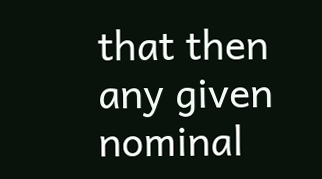that then any given nominal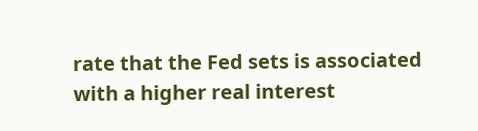rate that the Fed sets is associated with a higher real interest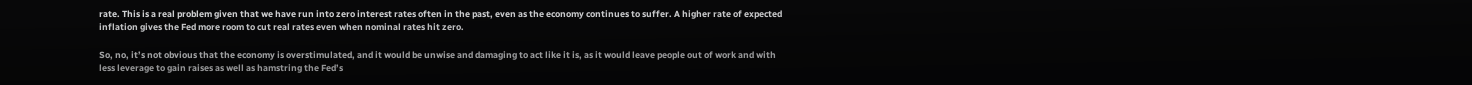rate. This is a real problem given that we have run into zero interest rates often in the past, even as the economy continues to suffer. A higher rate of expected inflation gives the Fed more room to cut real rates even when nominal rates hit zero.

So, no, it’s not obvious that the economy is overstimulated, and it would be unwise and damaging to act like it is, as it would leave people out of work and with less leverage to gain raises as well as hamstring the Fed’s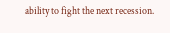ability to fight the next recession.